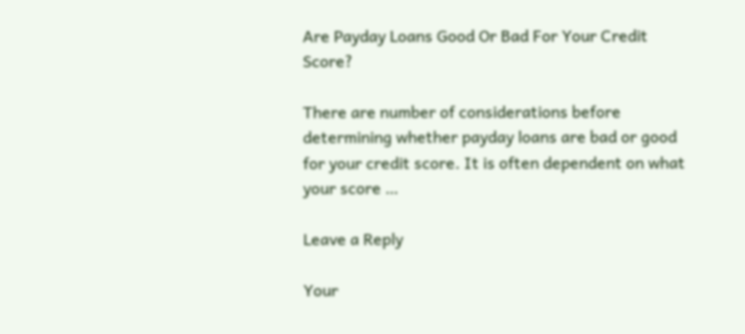Are Payday Loans Good Or Bad For Your Credit Score?

There are number of considerations before determining whether payday loans are bad or good for your credit score. It is often dependent on what your score …

Leave a Reply

Your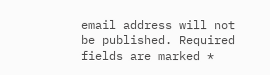email address will not be published. Required fields are marked *